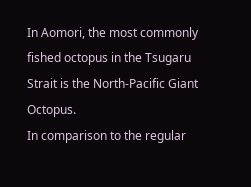In Aomori, the most commonly fished octopus in the Tsugaru Strait is the North-Pacific Giant Octopus.
In comparison to the regular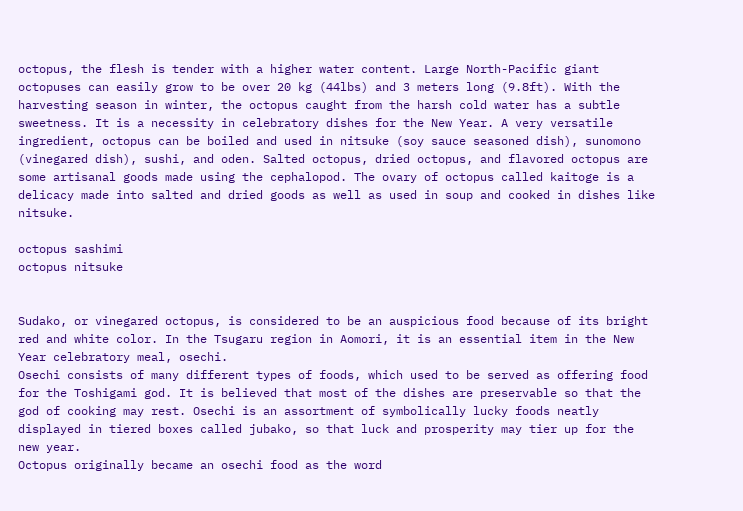octopus, the flesh is tender with a higher water content. Large North-Pacific giant octopuses can easily grow to be over 20 kg (44lbs) and 3 meters long (9.8ft). With the harvesting season in winter, the octopus caught from the harsh cold water has a subtle sweetness. It is a necessity in celebratory dishes for the New Year. A very versatile ingredient, octopus can be boiled and used in nitsuke (soy sauce seasoned dish), sunomono (vinegared dish), sushi, and oden. Salted octopus, dried octopus, and flavored octopus are some artisanal goods made using the cephalopod. The ovary of octopus called kaitoge is a delicacy made into salted and dried goods as well as used in soup and cooked in dishes like nitsuke.

octopus sashimi
octopus nitsuke


Sudako, or vinegared octopus, is considered to be an auspicious food because of its bright red and white color. In the Tsugaru region in Aomori, it is an essential item in the New Year celebratory meal, osechi.
Osechi consists of many different types of foods, which used to be served as offering food for the Toshigami god. It is believed that most of the dishes are preservable so that the god of cooking may rest. Osechi is an assortment of symbolically lucky foods neatly displayed in tiered boxes called jubako, so that luck and prosperity may tier up for the new year.
Octopus originally became an osechi food as the word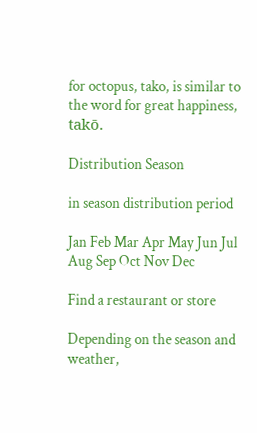for octopus, tako, is similar to the word for great happiness, takō.

Distribution Season

in season distribution period

Jan Feb Mar Apr May Jun Jul Aug Sep Oct Nov Dec

Find a restaurant or store

Depending on the season and weather,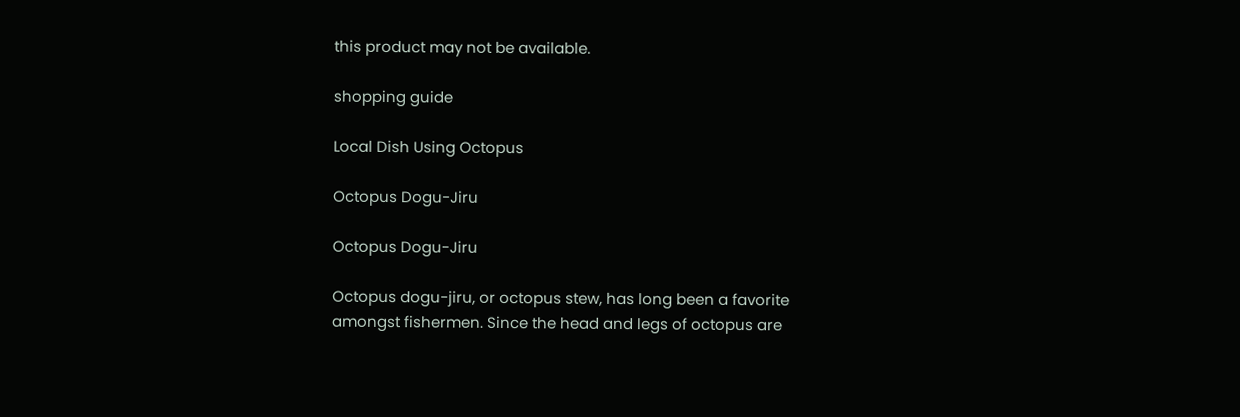this product may not be available.

shopping guide

Local Dish Using Octopus

Octopus Dogu-Jiru

Octopus Dogu-Jiru

Octopus dogu-jiru, or octopus stew, has long been a favorite amongst fishermen. Since the head and legs of octopus are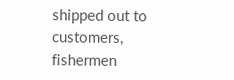shipped out to customers, fishermen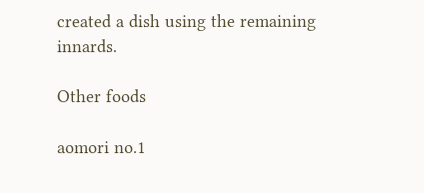created a dish using the remaining innards.

Other foods

aomori no.1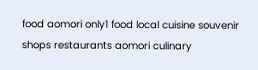food aomori only1 food local cuisine souvenir shops restaurants aomori culinary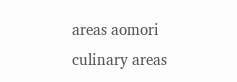areas aomori culinary areas